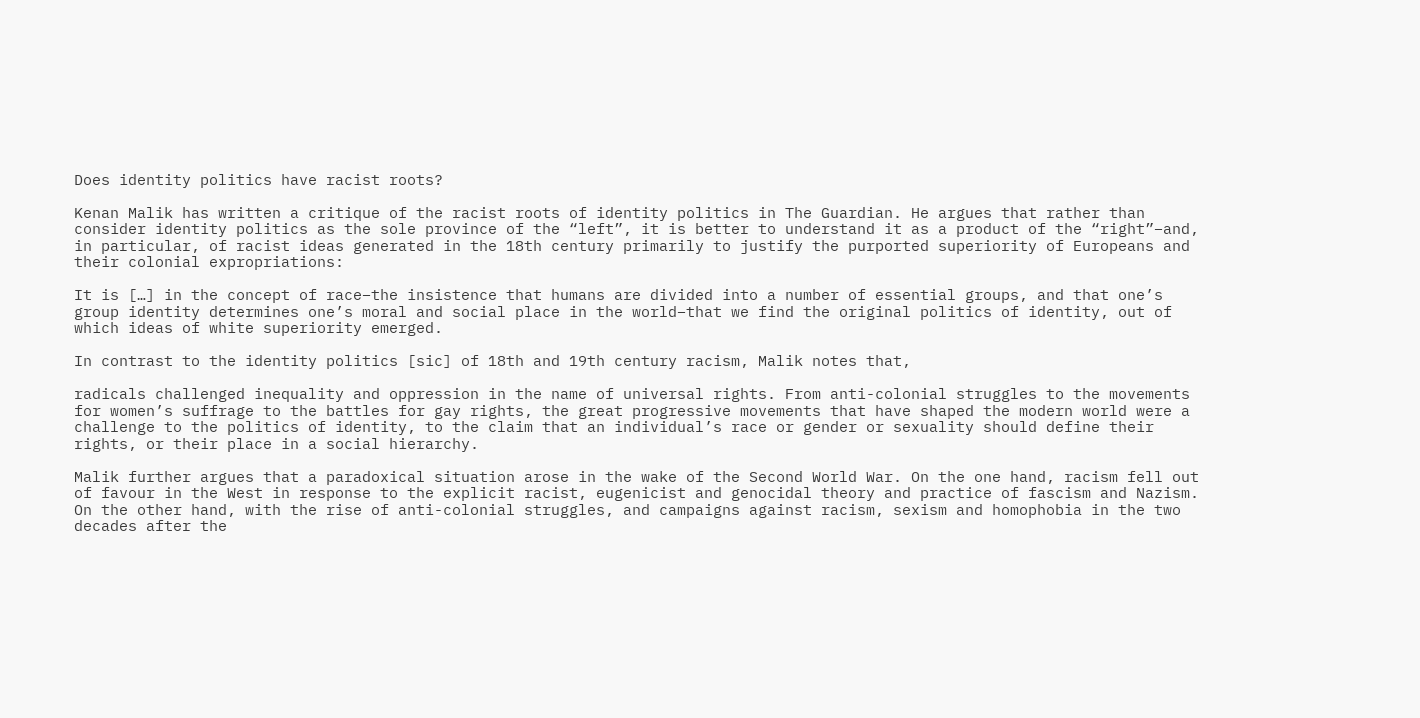Does identity politics have racist roots?

Kenan Malik has written a critique of the racist roots of identity politics in The Guardian. He argues that rather than consider identity politics as the sole province of the “left”, it is better to understand it as a product of the “right”–and, in particular, of racist ideas generated in the 18th century primarily to justify the purported superiority of Europeans and their colonial expropriations:

It is […] in the concept of race–the insistence that humans are divided into a number of essential groups, and that one’s group identity determines one’s moral and social place in the world–that we find the original politics of identity, out of which ideas of white superiority emerged.

In contrast to the identity politics [sic] of 18th and 19th century racism, Malik notes that,

radicals challenged inequality and oppression in the name of universal rights. From anti-colonial struggles to the movements for women’s suffrage to the battles for gay rights, the great progressive movements that have shaped the modern world were a challenge to the politics of identity, to the claim that an individual’s race or gender or sexuality should define their rights, or their place in a social hierarchy.

Malik further argues that a paradoxical situation arose in the wake of the Second World War. On the one hand, racism fell out of favour in the West in response to the explicit racist, eugenicist and genocidal theory and practice of fascism and Nazism. On the other hand, with the rise of anti-colonial struggles, and campaigns against racism, sexism and homophobia in the two decades after the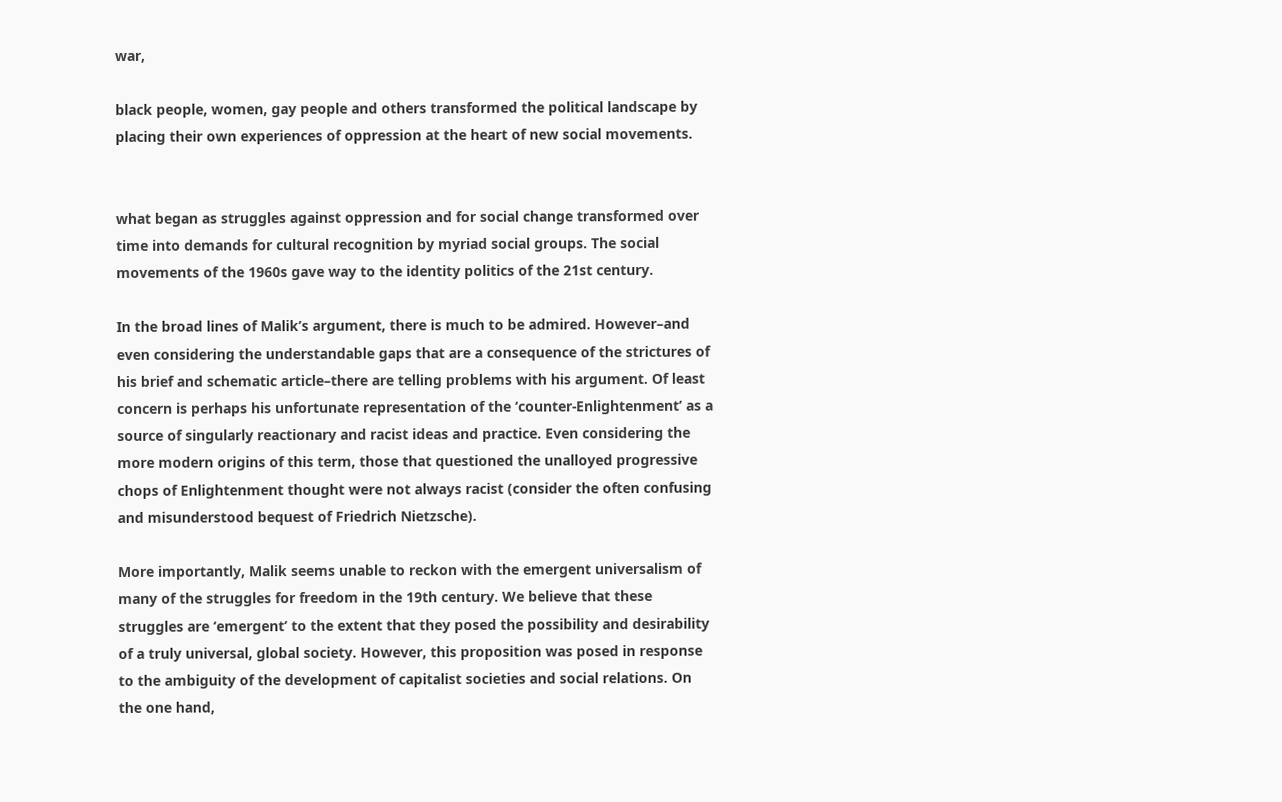war,

black people, women, gay people and others transformed the political landscape by placing their own experiences of oppression at the heart of new social movements.


what began as struggles against oppression and for social change transformed over time into demands for cultural recognition by myriad social groups. The social movements of the 1960s gave way to the identity politics of the 21st century.

In the broad lines of Malik’s argument, there is much to be admired. However–and even considering the understandable gaps that are a consequence of the strictures of his brief and schematic article–there are telling problems with his argument. Of least concern is perhaps his unfortunate representation of the ‘counter-Enlightenment’ as a source of singularly reactionary and racist ideas and practice. Even considering the more modern origins of this term, those that questioned the unalloyed progressive chops of Enlightenment thought were not always racist (consider the often confusing and misunderstood bequest of Friedrich Nietzsche).

More importantly, Malik seems unable to reckon with the emergent universalism of many of the struggles for freedom in the 19th century. We believe that these struggles are ‘emergent’ to the extent that they posed the possibility and desirability of a truly universal, global society. However, this proposition was posed in response to the ambiguity of the development of capitalist societies and social relations. On the one hand,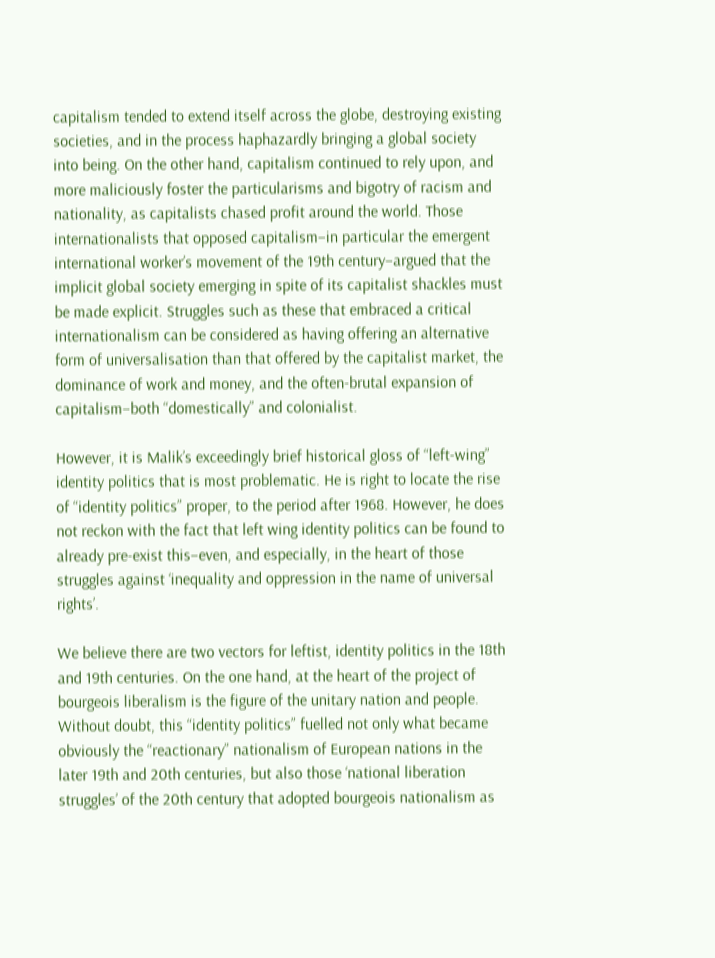capitalism tended to extend itself across the globe, destroying existing societies, and in the process haphazardly bringing a global society into being. On the other hand, capitalism continued to rely upon, and more maliciously foster the particularisms and bigotry of racism and nationality, as capitalists chased profit around the world. Those internationalists that opposed capitalism–in particular the emergent international worker’s movement of the 19th century–argued that the implicit global society emerging in spite of its capitalist shackles must be made explicit. Struggles such as these that embraced a critical internationalism can be considered as having offering an alternative form of universalisation than that offered by the capitalist market, the dominance of work and money, and the often-brutal expansion of capitalism–both “domestically” and colonialist.

However, it is Malik’s exceedingly brief historical gloss of “left-wing” identity politics that is most problematic. He is right to locate the rise of “identity politics” proper, to the period after 1968. However, he does not reckon with the fact that left wing identity politics can be found to already pre-exist this–even, and especially, in the heart of those struggles against ‘inequality and oppression in the name of universal rights’.

We believe there are two vectors for leftist, identity politics in the 18th and 19th centuries. On the one hand, at the heart of the project of bourgeois liberalism is the figure of the unitary nation and people. Without doubt, this “identity politics” fuelled not only what became obviously the “reactionary” nationalism of European nations in the later 19th and 20th centuries, but also those ‘national liberation struggles’ of the 20th century that adopted bourgeois nationalism as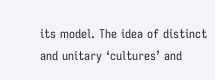its model. The idea of distinct and unitary ‘cultures’ and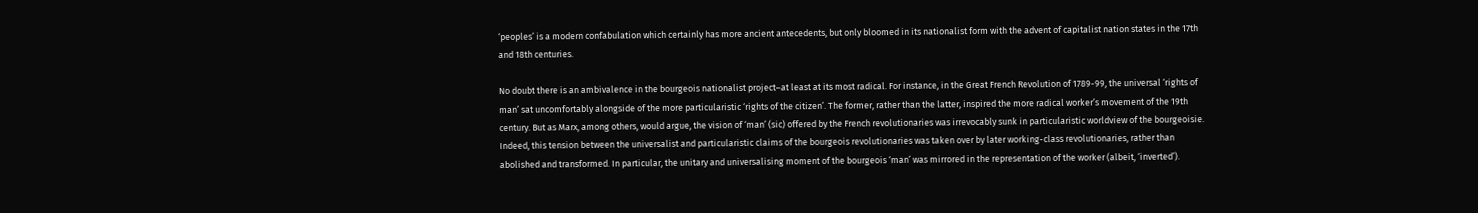‘peoples’ is a modern confabulation which certainly has more ancient antecedents, but only bloomed in its nationalist form with the advent of capitalist nation states in the 17th and 18th centuries.

No doubt there is an ambivalence in the bourgeois nationalist project–at least at its most radical. For instance, in the Great French Revolution of 1789-99, the universal ‘rights of man’ sat uncomfortably alongside of the more particularistic ‘rights of the citizen’. The former, rather than the latter, inspired the more radical worker’s movement of the 19th century. But as Marx, among others, would argue, the vision of ‘man’ (sic) offered by the French revolutionaries was irrevocably sunk in particularistic worldview of the bourgeoisie. Indeed, this tension between the universalist and particularistic claims of the bourgeois revolutionaries was taken over by later working-class revolutionaries, rather than abolished and transformed. In particular, the unitary and universalising moment of the bourgeois ‘man’ was mirrored in the representation of the worker (albeit, ‘inverted’).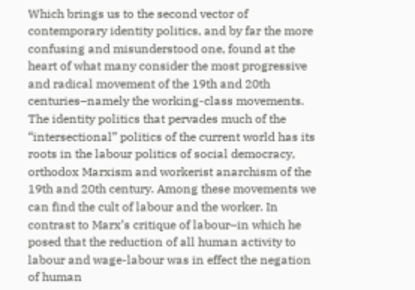Which brings us to the second vector of contemporary identity politics, and by far the more confusing and misunderstood one, found at the heart of what many consider the most progressive and radical movement of the 19th and 20th centuries–namely the working-class movements. The identity politics that pervades much of the “intersectional” politics of the current world has its roots in the labour politics of social democracy, orthodox Marxism and workerist anarchism of the 19th and 20th century. Among these movements we can find the cult of labour and the worker. In contrast to Marx’s critique of labour–in which he posed that the reduction of all human activity to labour and wage-labour was in effect the negation of human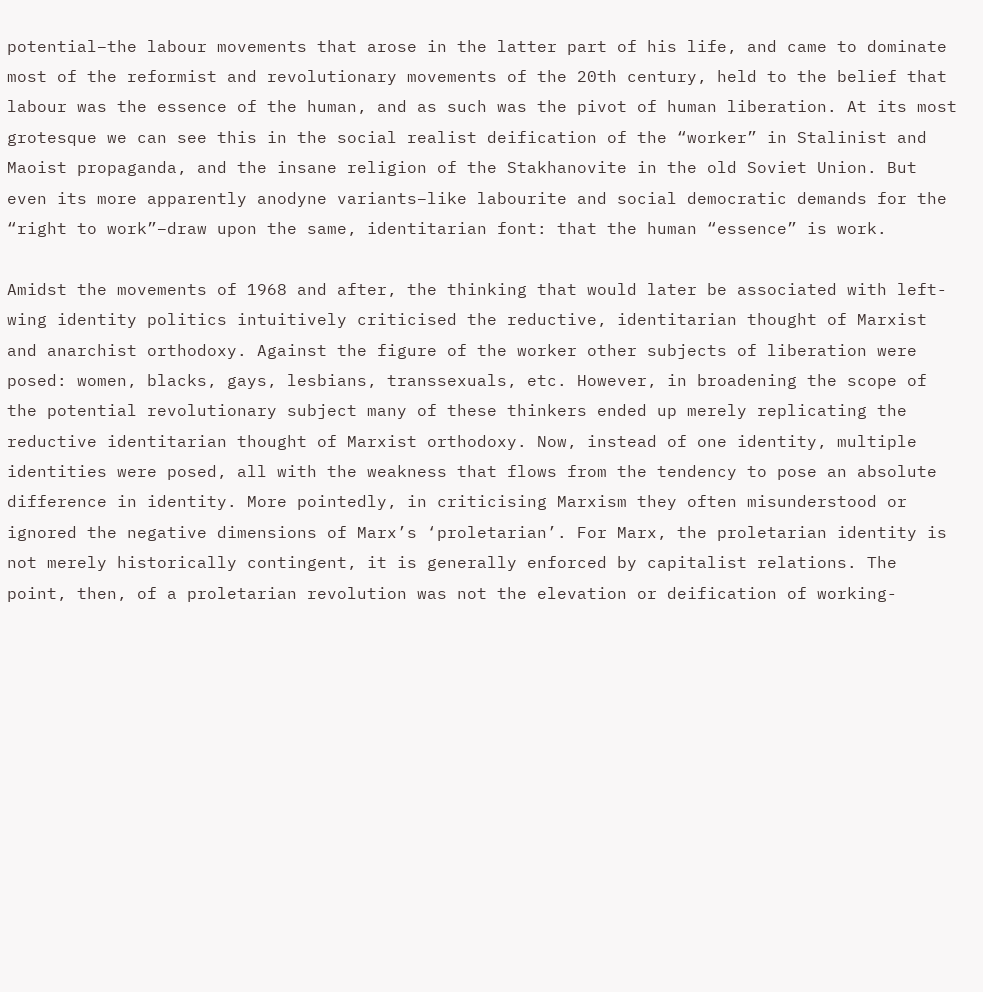potential–the labour movements that arose in the latter part of his life, and came to dominate most of the reformist and revolutionary movements of the 20th century, held to the belief that labour was the essence of the human, and as such was the pivot of human liberation. At its most grotesque we can see this in the social realist deification of the “worker” in Stalinist and Maoist propaganda, and the insane religion of the Stakhanovite in the old Soviet Union. But even its more apparently anodyne variants–like labourite and social democratic demands for the “right to work”–draw upon the same, identitarian font: that the human “essence” is work.

Amidst the movements of 1968 and after, the thinking that would later be associated with left-wing identity politics intuitively criticised the reductive, identitarian thought of Marxist and anarchist orthodoxy. Against the figure of the worker other subjects of liberation were posed: women, blacks, gays, lesbians, transsexuals, etc. However, in broadening the scope of the potential revolutionary subject many of these thinkers ended up merely replicating the reductive identitarian thought of Marxist orthodoxy. Now, instead of one identity, multiple identities were posed, all with the weakness that flows from the tendency to pose an absolute difference in identity. More pointedly, in criticising Marxism they often misunderstood or ignored the negative dimensions of Marx’s ‘proletarian’. For Marx, the proletarian identity is not merely historically contingent, it is generally enforced by capitalist relations. The point, then, of a proletarian revolution was not the elevation or deification of working-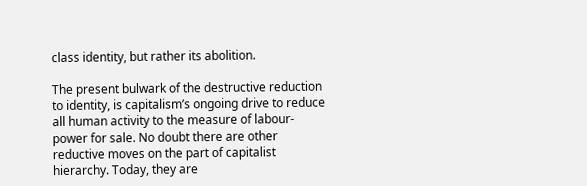class identity, but rather its abolition.

The present bulwark of the destructive reduction to identity, is capitalism’s ongoing drive to reduce all human activity to the measure of labour-power for sale. No doubt there are other reductive moves on the part of capitalist hierarchy. Today, they are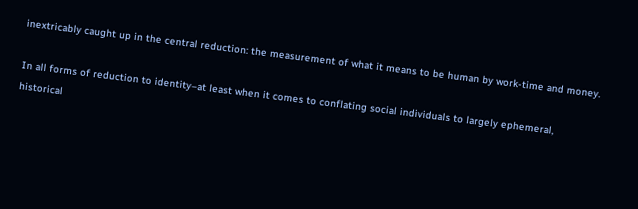inextricably caught up in the central reduction: the measurement of what it means to be human by work-time and money.

In all forms of reduction to identity–at least when it comes to conflating social individuals to largely ephemeral, historical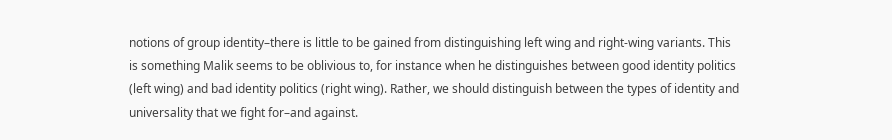notions of group identity–there is little to be gained from distinguishing left wing and right-wing variants. This is something Malik seems to be oblivious to, for instance when he distinguishes between good identity politics (left wing) and bad identity politics (right wing). Rather, we should distinguish between the types of identity and universality that we fight for–and against.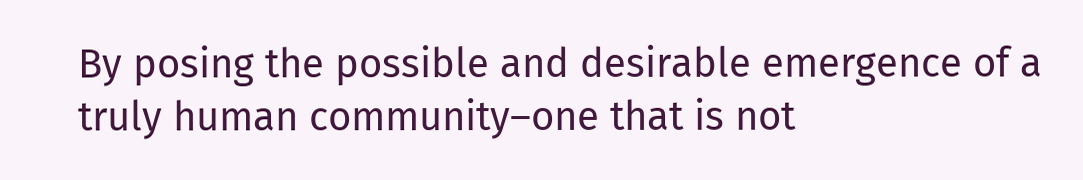By posing the possible and desirable emergence of a truly human community–one that is not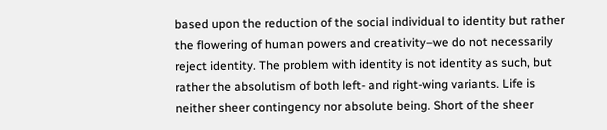based upon the reduction of the social individual to identity but rather the flowering of human powers and creativity–we do not necessarily reject identity. The problem with identity is not identity as such, but rather the absolutism of both left- and right-wing variants. Life is neither sheer contingency nor absolute being. Short of the sheer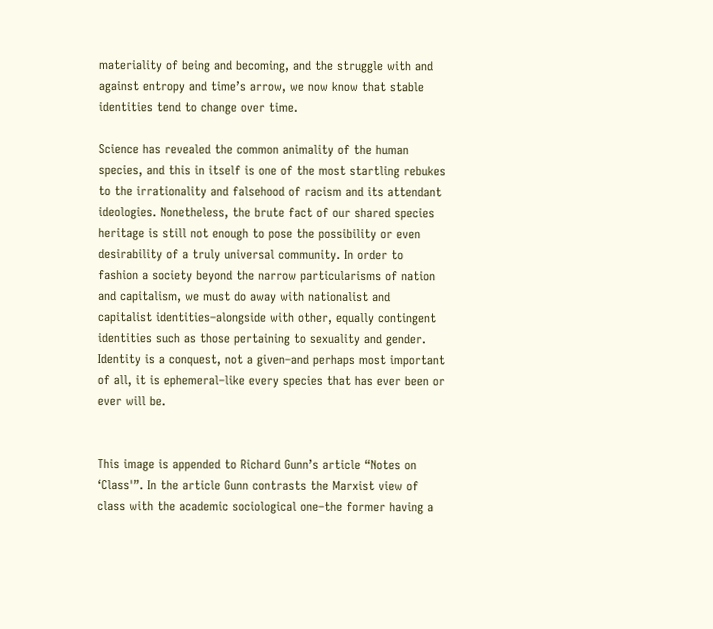materiality of being and becoming, and the struggle with and against entropy and time’s arrow, we now know that stable identities tend to change over time.

Science has revealed the common animality of the human species, and this in itself is one of the most startling rebukes to the irrationality and falsehood of racism and its attendant ideologies. Nonetheless, the brute fact of our shared species heritage is still not enough to pose the possibility or even desirability of a truly universal community. In order to fashion a society beyond the narrow particularisms of nation and capitalism, we must do away with nationalist and capitalist identities–alongside with other, equally contingent identities such as those pertaining to sexuality and gender. Identity is a conquest, not a given–and perhaps most important of all, it is ephemeral–like every species that has ever been or ever will be.


This image is appended to Richard Gunn’s article “Notes on ‘Class'”. In the article Gunn contrasts the Marxist view of class with the academic sociological one–the former having a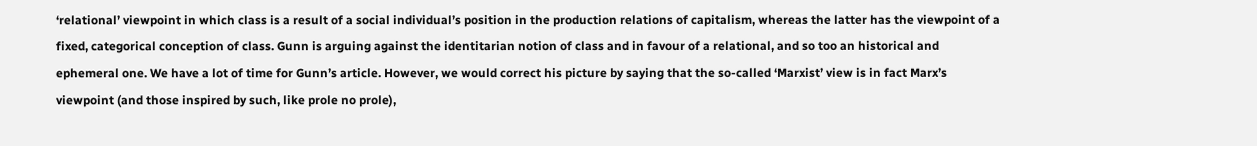‘relational’ viewpoint in which class is a result of a social individual’s position in the production relations of capitalism, whereas the latter has the viewpoint of a fixed, categorical conception of class. Gunn is arguing against the identitarian notion of class and in favour of a relational, and so too an historical and ephemeral one. We have a lot of time for Gunn’s article. However, we would correct his picture by saying that the so-called ‘Marxist’ view is in fact Marx’s viewpoint (and those inspired by such, like prole no prole),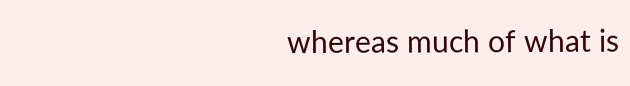whereas much of what is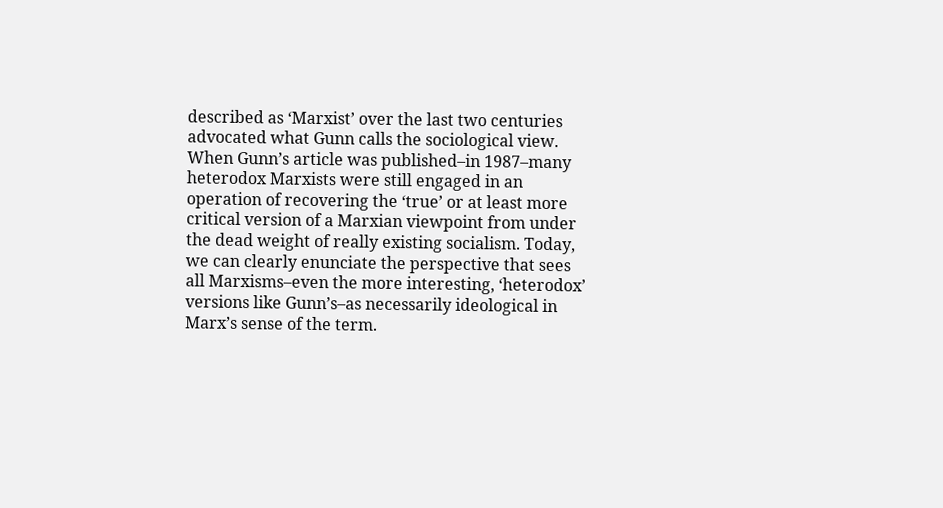described as ‘Marxist’ over the last two centuries advocated what Gunn calls the sociological view. When Gunn’s article was published–in 1987–many heterodox Marxists were still engaged in an operation of recovering the ‘true’ or at least more critical version of a Marxian viewpoint from under the dead weight of really existing socialism. Today, we can clearly enunciate the perspective that sees all Marxisms–even the more interesting, ‘heterodox’ versions like Gunn’s–as necessarily ideological in Marx’s sense of the term.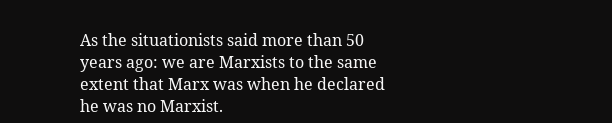As the situationists said more than 50 years ago: we are Marxists to the same extent that Marx was when he declared he was no Marxist.